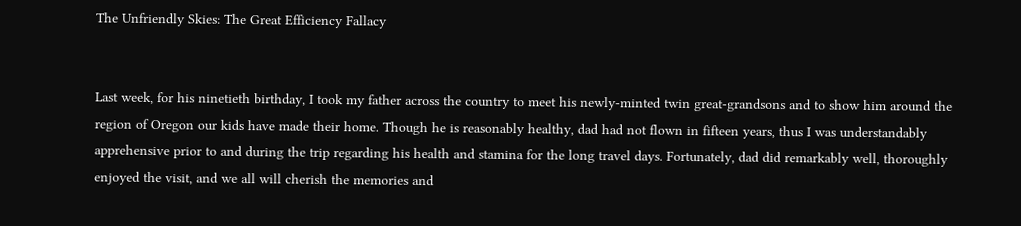The Unfriendly Skies: The Great Efficiency Fallacy


Last week, for his ninetieth birthday, I took my father across the country to meet his newly-minted twin great-grandsons and to show him around the region of Oregon our kids have made their home. Though he is reasonably healthy, dad had not flown in fifteen years, thus I was understandably apprehensive prior to and during the trip regarding his health and stamina for the long travel days. Fortunately, dad did remarkably well, thoroughly enjoyed the visit, and we all will cherish the memories and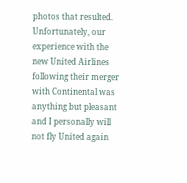photos that resulted.
Unfortunately, our experience with the new United Airlines following their merger with Continental was anything but pleasant and I personally will not fly United again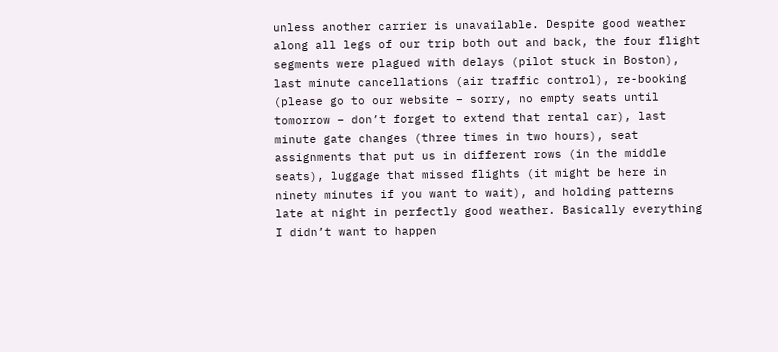unless another carrier is unavailable. Despite good weather along all legs of our trip both out and back, the four flight segments were plagued with delays (pilot stuck in Boston), last minute cancellations (air traffic control), re-booking (please go to our website – sorry, no empty seats until tomorrow – don’t forget to extend that rental car), last minute gate changes (three times in two hours), seat assignments that put us in different rows (in the middle seats), luggage that missed flights (it might be here in ninety minutes if you want to wait), and holding patterns late at night in perfectly good weather. Basically everything I didn’t want to happen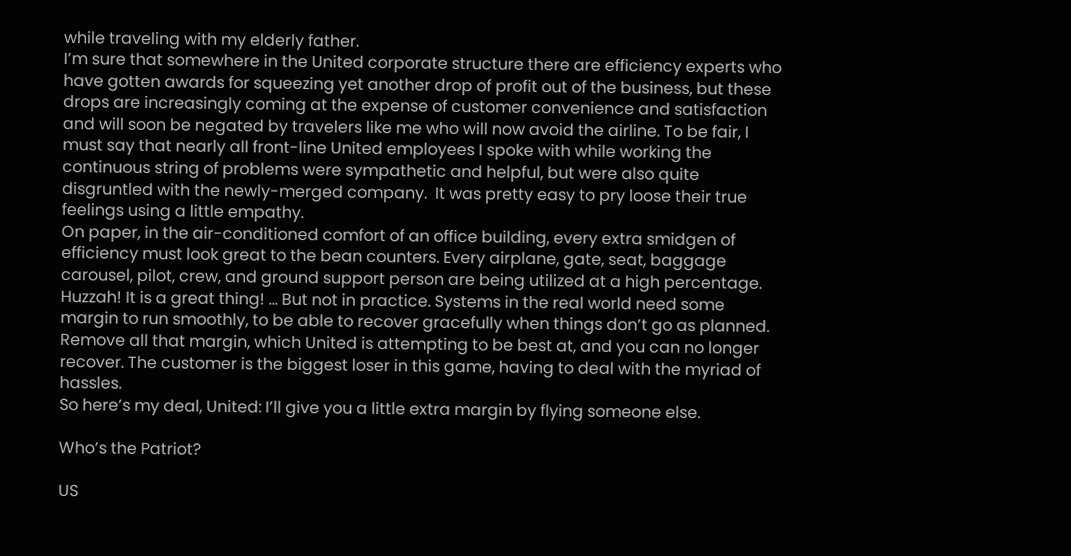while traveling with my elderly father.
I’m sure that somewhere in the United corporate structure there are efficiency experts who have gotten awards for squeezing yet another drop of profit out of the business, but these drops are increasingly coming at the expense of customer convenience and satisfaction and will soon be negated by travelers like me who will now avoid the airline. To be fair, I must say that nearly all front-line United employees I spoke with while working the continuous string of problems were sympathetic and helpful, but were also quite disgruntled with the newly-merged company.  It was pretty easy to pry loose their true feelings using a little empathy.
On paper, in the air-conditioned comfort of an office building, every extra smidgen of efficiency must look great to the bean counters. Every airplane, gate, seat, baggage carousel, pilot, crew, and ground support person are being utilized at a high percentage. Huzzah! It is a great thing! … But not in practice. Systems in the real world need some margin to run smoothly, to be able to recover gracefully when things don’t go as planned. Remove all that margin, which United is attempting to be best at, and you can no longer recover. The customer is the biggest loser in this game, having to deal with the myriad of hassles.
So here’s my deal, United: I’ll give you a little extra margin by flying someone else.

Who’s the Patriot?

US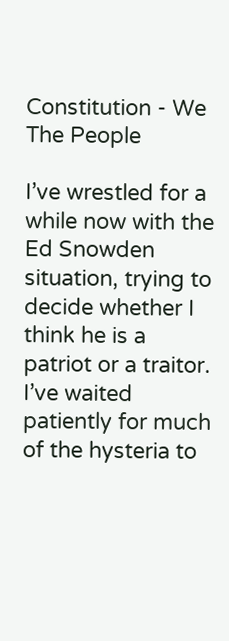Constitution - We The People

I’ve wrestled for a while now with the Ed Snowden situation, trying to decide whether I think he is a patriot or a traitor.  I’ve waited patiently for much of the hysteria to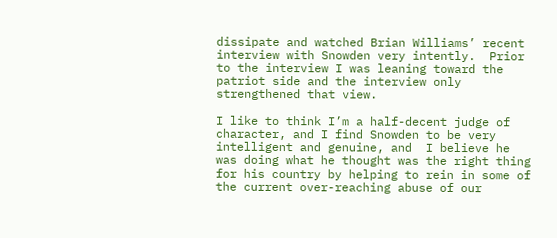dissipate and watched Brian Williams’ recent interview with Snowden very intently.  Prior to the interview I was leaning toward the patriot side and the interview only strengthened that view.

I like to think I’m a half-decent judge of character, and I find Snowden to be very intelligent and genuine, and  I believe he was doing what he thought was the right thing for his country by helping to rein in some of the current over-reaching abuse of our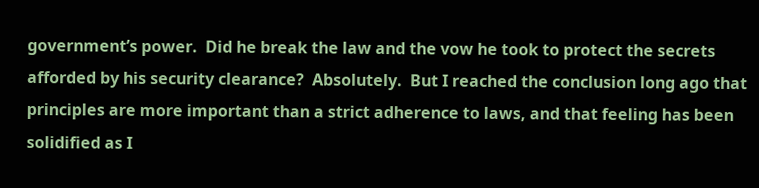government’s power.  Did he break the law and the vow he took to protect the secrets afforded by his security clearance?  Absolutely.  But I reached the conclusion long ago that principles are more important than a strict adherence to laws, and that feeling has been solidified as I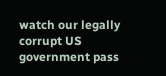watch our legally corrupt US government pass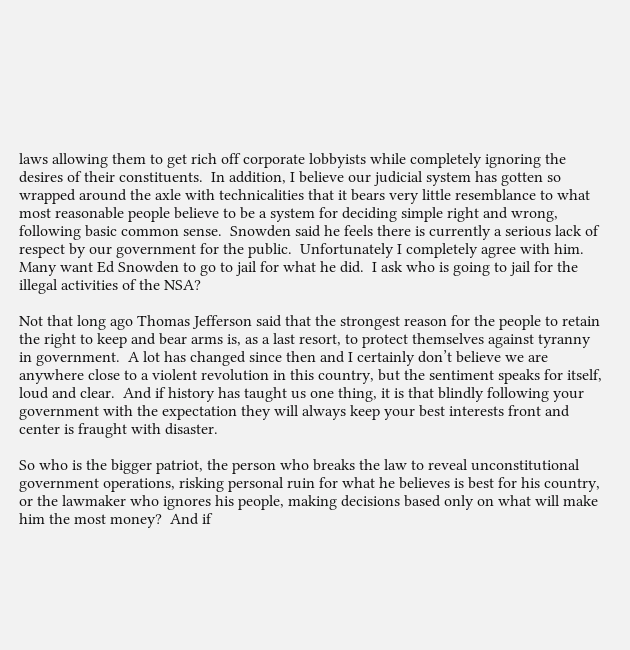laws allowing them to get rich off corporate lobbyists while completely ignoring the desires of their constituents.  In addition, I believe our judicial system has gotten so wrapped around the axle with technicalities that it bears very little resemblance to what most reasonable people believe to be a system for deciding simple right and wrong, following basic common sense.  Snowden said he feels there is currently a serious lack of respect by our government for the public.  Unfortunately I completely agree with him.  Many want Ed Snowden to go to jail for what he did.  I ask who is going to jail for the illegal activities of the NSA?

Not that long ago Thomas Jefferson said that the strongest reason for the people to retain the right to keep and bear arms is, as a last resort, to protect themselves against tyranny in government.  A lot has changed since then and I certainly don’t believe we are anywhere close to a violent revolution in this country, but the sentiment speaks for itself, loud and clear.  And if history has taught us one thing, it is that blindly following your government with the expectation they will always keep your best interests front and center is fraught with disaster.

So who is the bigger patriot, the person who breaks the law to reveal unconstitutional government operations, risking personal ruin for what he believes is best for his country, or the lawmaker who ignores his people, making decisions based only on what will make him the most money?  And if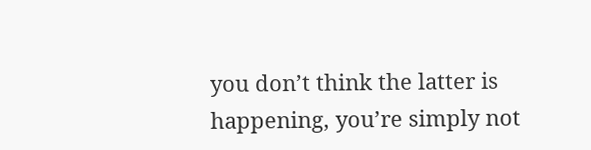you don’t think the latter is happening, you’re simply not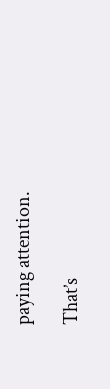paying attention.

That’s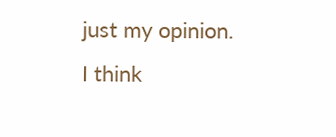just my opinion.  I think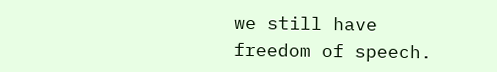we still have freedom of speech.